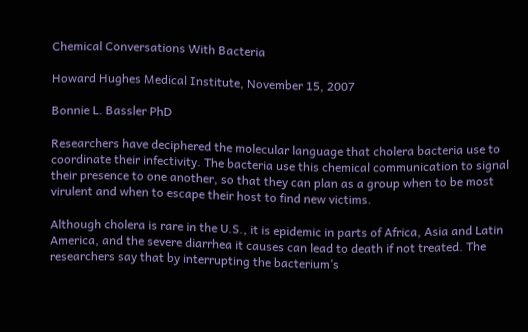Chemical Conversations With Bacteria

Howard Hughes Medical Institute, November 15, 2007

Bonnie L. Bassler PhD

Researchers have deciphered the molecular language that cholera bacteria use to coordinate their infectivity. The bacteria use this chemical communication to signal their presence to one another, so that they can plan as a group when to be most virulent and when to escape their host to find new victims.

Although cholera is rare in the U.S., it is epidemic in parts of Africa, Asia and Latin America, and the severe diarrhea it causes can lead to death if not treated. The researchers say that by interrupting the bacterium’s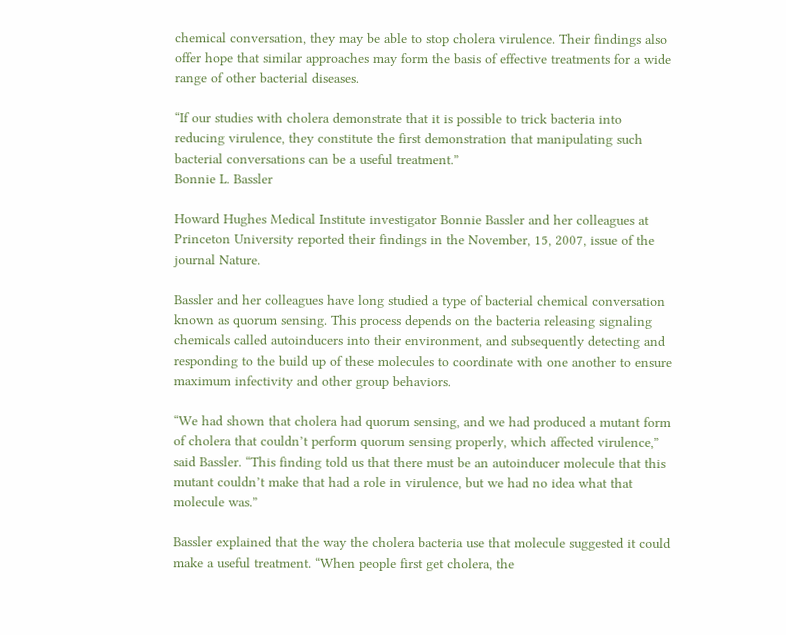chemical conversation, they may be able to stop cholera virulence. Their findings also offer hope that similar approaches may form the basis of effective treatments for a wide range of other bacterial diseases.

“If our studies with cholera demonstrate that it is possible to trick bacteria into reducing virulence, they constitute the first demonstration that manipulating such bacterial conversations can be a useful treatment.”
Bonnie L. Bassler

Howard Hughes Medical Institute investigator Bonnie Bassler and her colleagues at Princeton University reported their findings in the November, 15, 2007, issue of the journal Nature.

Bassler and her colleagues have long studied a type of bacterial chemical conversation known as quorum sensing. This process depends on the bacteria releasing signaling chemicals called autoinducers into their environment, and subsequently detecting and responding to the build up of these molecules to coordinate with one another to ensure maximum infectivity and other group behaviors.

“We had shown that cholera had quorum sensing, and we had produced a mutant form of cholera that couldn’t perform quorum sensing properly, which affected virulence,” said Bassler. “This finding told us that there must be an autoinducer molecule that this mutant couldn’t make that had a role in virulence, but we had no idea what that molecule was.”

Bassler explained that the way the cholera bacteria use that molecule suggested it could make a useful treatment. “When people first get cholera, the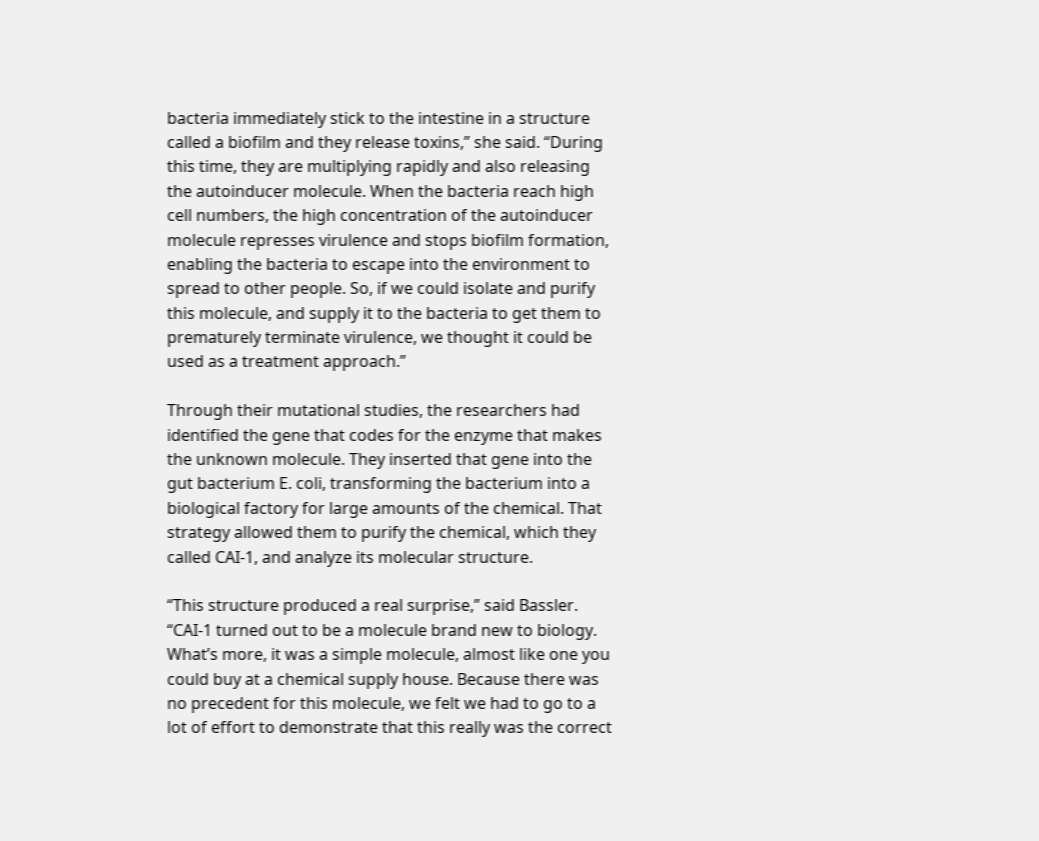bacteria immediately stick to the intestine in a structure called a biofilm and they release toxins,” she said. “During this time, they are multiplying rapidly and also releasing the autoinducer molecule. When the bacteria reach high cell numbers, the high concentration of the autoinducer molecule represses virulence and stops biofilm formation, enabling the bacteria to escape into the environment to spread to other people. So, if we could isolate and purify this molecule, and supply it to the bacteria to get them to prematurely terminate virulence, we thought it could be used as a treatment approach.”

Through their mutational studies, the researchers had identified the gene that codes for the enzyme that makes the unknown molecule. They inserted that gene into the gut bacterium E. coli, transforming the bacterium into a biological factory for large amounts of the chemical. That strategy allowed them to purify the chemical, which they called CAI-1, and analyze its molecular structure.

“This structure produced a real surprise,” said Bassler. “CAI-1 turned out to be a molecule brand new to biology. What’s more, it was a simple molecule, almost like one you could buy at a chemical supply house. Because there was no precedent for this molecule, we felt we had to go to a lot of effort to demonstrate that this really was the correct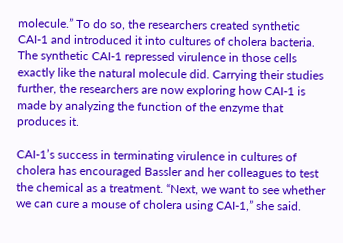molecule.” To do so, the researchers created synthetic CAI-1 and introduced it into cultures of cholera bacteria. The synthetic CAI-1 repressed virulence in those cells exactly like the natural molecule did. Carrying their studies further, the researchers are now exploring how CAI-1 is made by analyzing the function of the enzyme that produces it.

CAI-1’s success in terminating virulence in cultures of cholera has encouraged Bassler and her colleagues to test the chemical as a treatment. “Next, we want to see whether we can cure a mouse of cholera using CAI-1,” she said.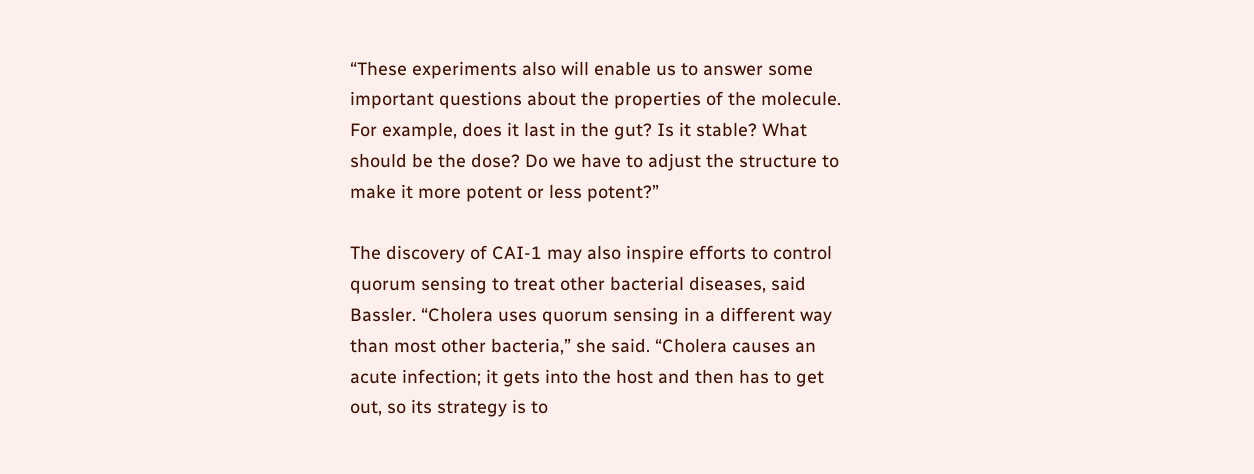“These experiments also will enable us to answer some important questions about the properties of the molecule. For example, does it last in the gut? Is it stable? What should be the dose? Do we have to adjust the structure to make it more potent or less potent?”

The discovery of CAI-1 may also inspire efforts to control quorum sensing to treat other bacterial diseases, said Bassler. “Cholera uses quorum sensing in a different way than most other bacteria,” she said. “Cholera causes an acute infection; it gets into the host and then has to get out, so its strategy is to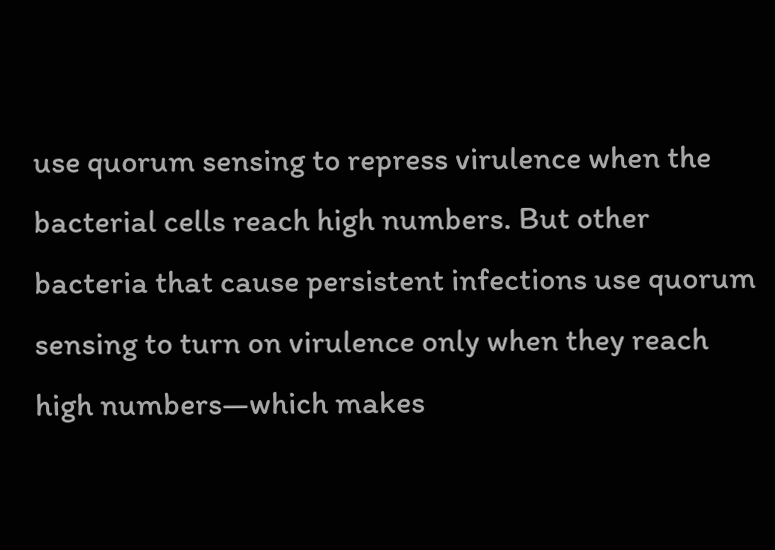use quorum sensing to repress virulence when the bacterial cells reach high numbers. But other bacteria that cause persistent infections use quorum sensing to turn on virulence only when they reach high numbers—which makes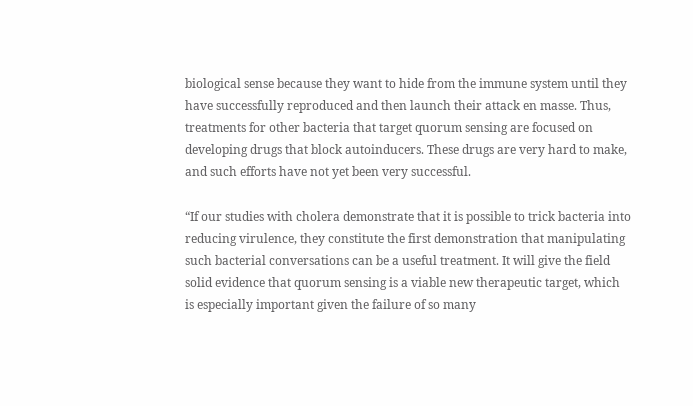biological sense because they want to hide from the immune system until they have successfully reproduced and then launch their attack en masse. Thus, treatments for other bacteria that target quorum sensing are focused on developing drugs that block autoinducers. These drugs are very hard to make, and such efforts have not yet been very successful.

“If our studies with cholera demonstrate that it is possible to trick bacteria into reducing virulence, they constitute the first demonstration that manipulating such bacterial conversations can be a useful treatment. It will give the field solid evidence that quorum sensing is a viable new therapeutic target, which is especially important given the failure of so many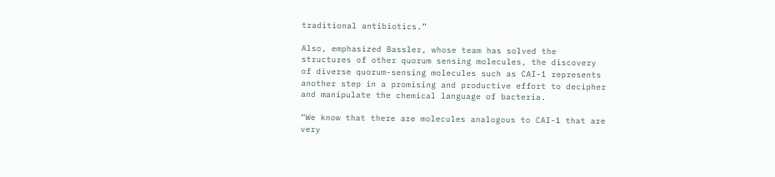traditional antibiotics.”

Also, emphasized Bassler, whose team has solved the structures of other quorum sensing molecules, the discovery of diverse quorum-sensing molecules such as CAI-1 represents another step in a promising and productive effort to decipher and manipulate the chemical language of bacteria.

“We know that there are molecules analogous to CAI-1 that are very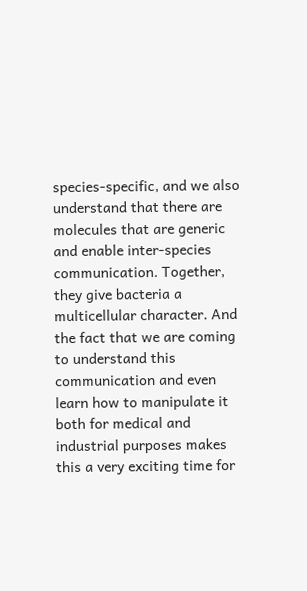species-specific, and we also understand that there are molecules that are generic and enable inter-species communication. Together, they give bacteria a multicellular character. And the fact that we are coming to understand this communication and even learn how to manipulate it both for medical and industrial purposes makes this a very exciting time for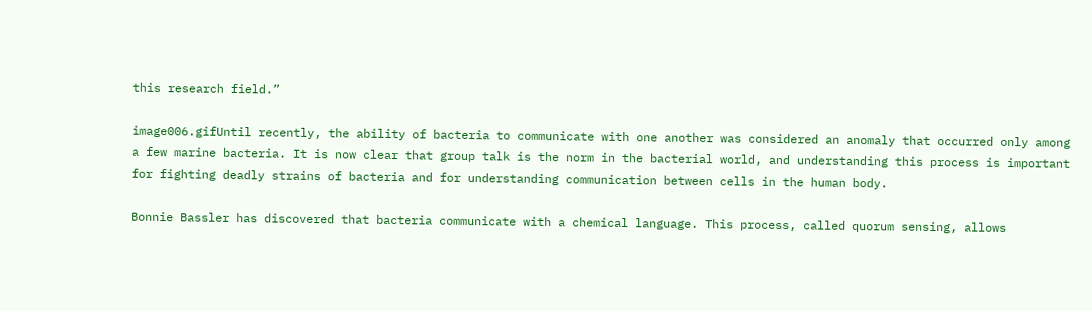this research field.”

image006.gifUntil recently, the ability of bacteria to communicate with one another was considered an anomaly that occurred only among a few marine bacteria. It is now clear that group talk is the norm in the bacterial world, and understanding this process is important for fighting deadly strains of bacteria and for understanding communication between cells in the human body.

Bonnie Bassler has discovered that bacteria communicate with a chemical language. This process, called quorum sensing, allows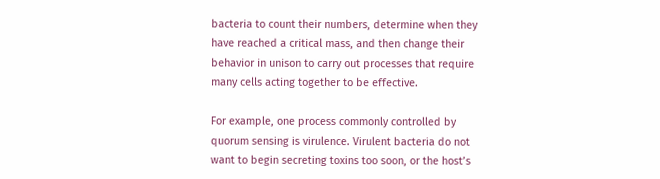bacteria to count their numbers, determine when they have reached a critical mass, and then change their behavior in unison to carry out processes that require many cells acting together to be effective.

For example, one process commonly controlled by quorum sensing is virulence. Virulent bacteria do not want to begin secreting toxins too soon, or the host’s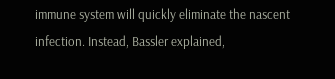immune system will quickly eliminate the nascent infection. Instead, Bassler explained,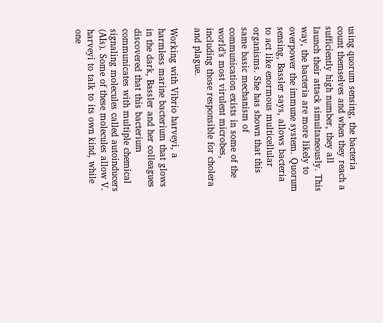using quorum sensing, the bacteria count themselves and when they reach a sufficiently high number, they all launch their attack simultaneously. This way, the bacteria are more likely to overpower the immune system. Quorum sensing, Bassler says, allows bacteria to act like enormous multicellular organisms. She has shown that this same basic mechanism of communication exists in some of the world’s most virulent microbes, including those responsible for cholera and plague.

Working with Vibrio harveyi, a harmless marine bacterium that glows in the dark, Bassler and her colleagues discovered that this bacterium communicates with multiple chemical signaling molecules called autoinducers (AIs). Some of these molecules allow V. harveyi to talk to its own kind, while one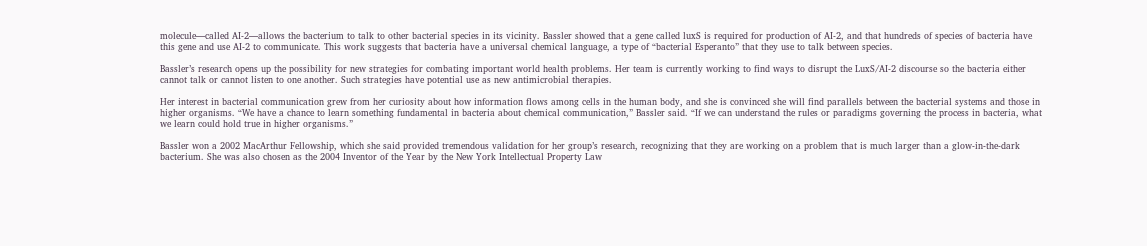molecule—called AI-2—allows the bacterium to talk to other bacterial species in its vicinity. Bassler showed that a gene called luxS is required for production of AI-2, and that hundreds of species of bacteria have this gene and use AI-2 to communicate. This work suggests that bacteria have a universal chemical language, a type of “bacterial Esperanto” that they use to talk between species.

Bassler’s research opens up the possibility for new strategies for combating important world health problems. Her team is currently working to find ways to disrupt the LuxS/AI-2 discourse so the bacteria either cannot talk or cannot listen to one another. Such strategies have potential use as new antimicrobial therapies.

Her interest in bacterial communication grew from her curiosity about how information flows among cells in the human body, and she is convinced she will find parallels between the bacterial systems and those in higher organisms. “We have a chance to learn something fundamental in bacteria about chemical communication,” Bassler said. “If we can understand the rules or paradigms governing the process in bacteria, what we learn could hold true in higher organisms.”

Bassler won a 2002 MacArthur Fellowship, which she said provided tremendous validation for her group’s research, recognizing that they are working on a problem that is much larger than a glow-in-the-dark bacterium. She was also chosen as the 2004 Inventor of the Year by the New York Intellectual Property Law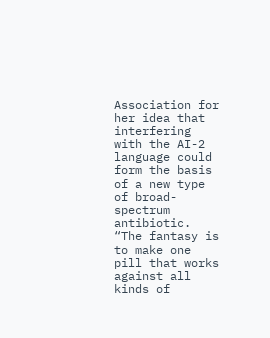Association for her idea that interfering with the AI-2 language could form the basis of a new type of broad-spectrum antibiotic. “The fantasy is to make one pill that works against all kinds of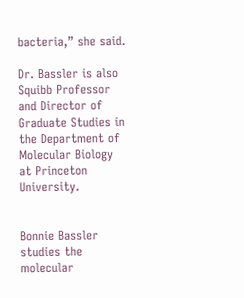bacteria,” she said.

Dr. Bassler is also Squibb Professor and Director of Graduate Studies in the Department of Molecular Biology at Princeton University.


Bonnie Bassler studies the molecular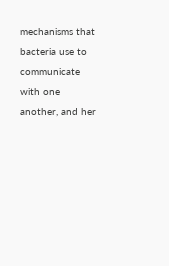mechanisms that bacteria use to communicate with one another, and her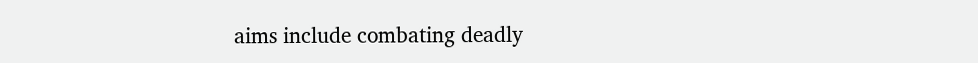aims include combating deadly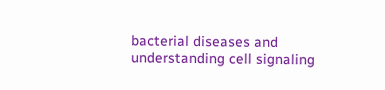bacterial diseases and understanding cell signaling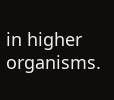in higher organisms.